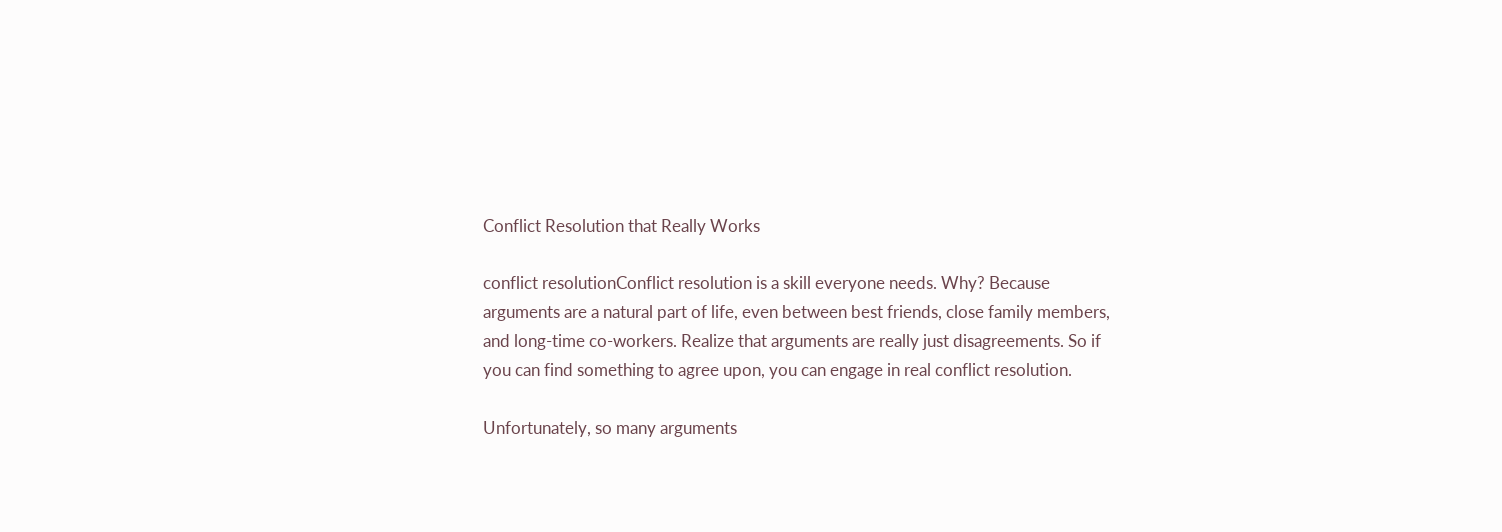Conflict Resolution that Really Works

conflict resolutionConflict resolution is a skill everyone needs. Why? Because arguments are a natural part of life, even between best friends, close family members, and long-time co-workers. Realize that arguments are really just disagreements. So if you can find something to agree upon, you can engage in real conflict resolution.

Unfortunately, so many arguments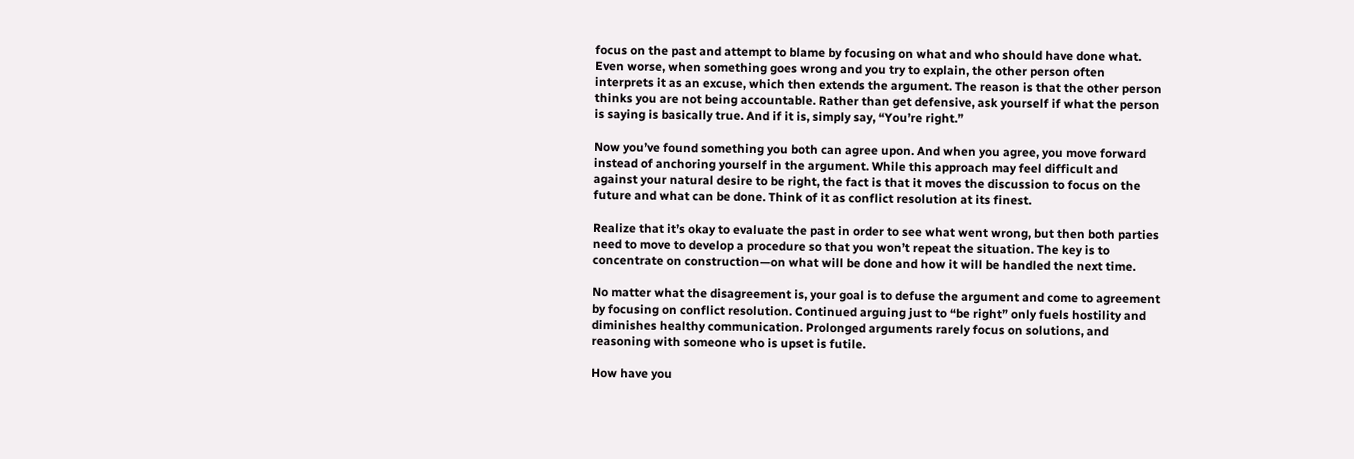focus on the past and attempt to blame by focusing on what and who should have done what. Even worse, when something goes wrong and you try to explain, the other person often interprets it as an excuse, which then extends the argument. The reason is that the other person thinks you are not being accountable. Rather than get defensive, ask yourself if what the person is saying is basically true. And if it is, simply say, “You’re right.”

Now you’ve found something you both can agree upon. And when you agree, you move forward instead of anchoring yourself in the argument. While this approach may feel difficult and against your natural desire to be right, the fact is that it moves the discussion to focus on the future and what can be done. Think of it as conflict resolution at its finest.

Realize that it’s okay to evaluate the past in order to see what went wrong, but then both parties need to move to develop a procedure so that you won’t repeat the situation. The key is to concentrate on construction—on what will be done and how it will be handled the next time.

No matter what the disagreement is, your goal is to defuse the argument and come to agreement by focusing on conflict resolution. Continued arguing just to “be right” only fuels hostility and diminishes healthy communication. Prolonged arguments rarely focus on solutions, and reasoning with someone who is upset is futile.

How have you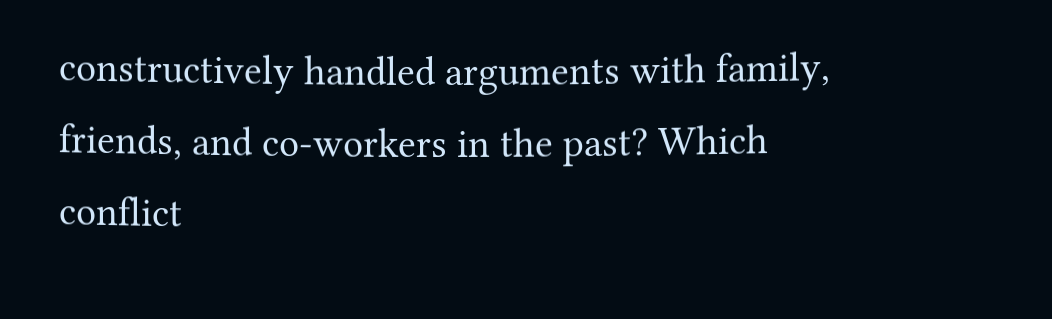constructively handled arguments with family, friends, and co-workers in the past? Which conflict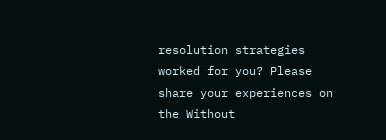resolution strategies worked for you? Please share your experiences on the Without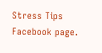Stress Tips Facebook page.